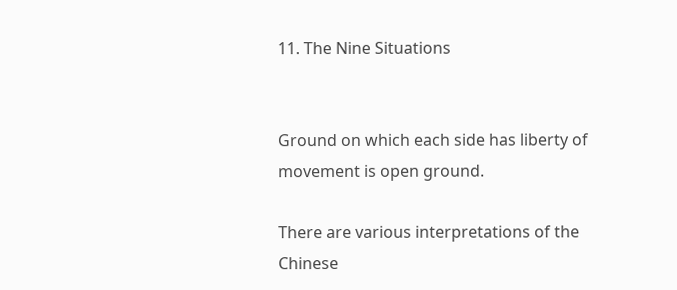11. The Nine Situations


Ground on which each side has liberty of movement is open ground.

There are various interpretations of the Chinese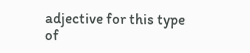adjective for this type of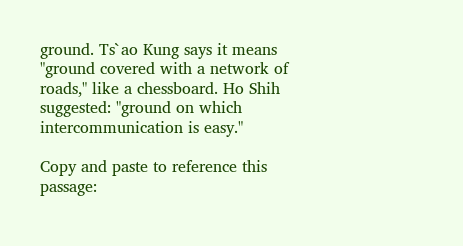ground. Ts`ao Kung says it means "ground covered with a network of roads," like a chessboard. Ho Shih suggested: "ground on which intercommunication is easy."

Copy and paste to reference this passage: